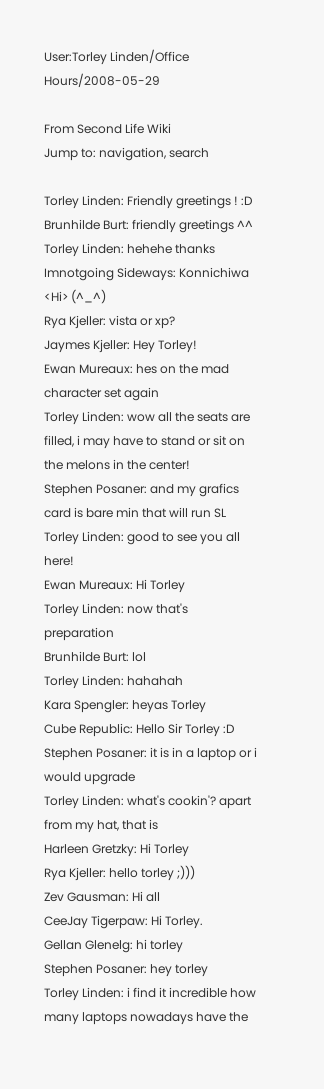User:Torley Linden/Office Hours/2008-05-29

From Second Life Wiki
Jump to: navigation, search

Torley Linden: Friendly greetings ! :D
Brunhilde Burt: friendly greetings ^^
Torley Linden: hehehe thanks
Imnotgoing Sideways: Konnichiwa <Hi> (^_^)
Rya Kjeller: vista or xp?
Jaymes Kjeller: Hey Torley!
Ewan Mureaux: hes on the mad character set again
Torley Linden: wow all the seats are filled, i may have to stand or sit on the melons in the center!
Stephen Posaner: and my grafics card is bare min that will run SL
Torley Linden: good to see you all here!
Ewan Mureaux: Hi Torley
Torley Linden: now that's preparation
Brunhilde Burt: lol
Torley Linden: hahahah
Kara Spengler: heyas Torley
Cube Republic: Hello Sir Torley :D
Stephen Posaner: it is in a laptop or i would upgrade
Torley Linden: what's cookin'? apart from my hat, that is
Harleen Gretzky: Hi Torley
Rya Kjeller: hello torley ;)))
Zev Gausman: Hi all
CeeJay Tigerpaw: Hi Torley.
Gellan Glenelg: hi torley
Stephen Posaner: hey torley
Torley Linden: i find it incredible how many laptops nowadays have the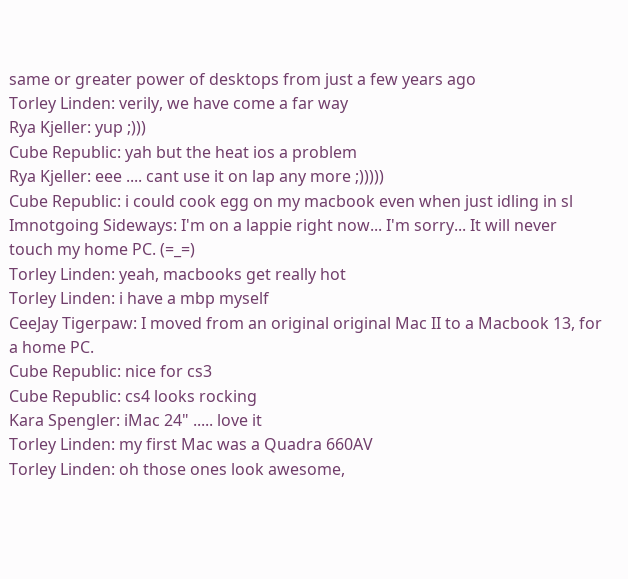same or greater power of desktops from just a few years ago
Torley Linden: verily, we have come a far way
Rya Kjeller: yup ;)))
Cube Republic: yah but the heat ios a problem
Rya Kjeller: eee .... cant use it on lap any more ;)))))
Cube Republic: i could cook egg on my macbook even when just idling in sl
Imnotgoing Sideways: I'm on a lappie right now... I'm sorry... It will never touch my home PC. (=_=)
Torley Linden: yeah, macbooks get really hot
Torley Linden: i have a mbp myself
CeeJay Tigerpaw: I moved from an original original Mac II to a Macbook 13, for a home PC.
Cube Republic: nice for cs3
Cube Republic: cs4 looks rocking
Kara Spengler: iMac 24" ..... love it
Torley Linden: my first Mac was a Quadra 660AV
Torley Linden: oh those ones look awesome,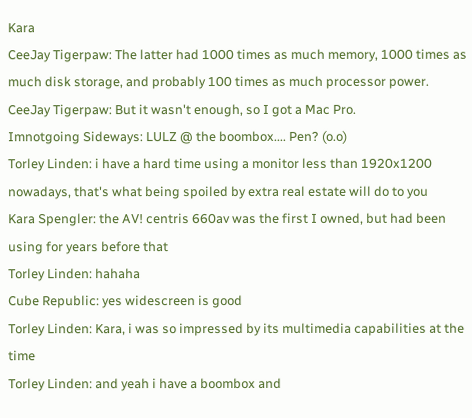Kara
CeeJay Tigerpaw: The latter had 1000 times as much memory, 1000 times as much disk storage, and probably 100 times as much processor power.
CeeJay Tigerpaw: But it wasn't enough, so I got a Mac Pro.
Imnotgoing Sideways: LULZ @ the boombox.... Pen? (o.o)
Torley Linden: i have a hard time using a monitor less than 1920x1200 nowadays, that's what being spoiled by extra real estate will do to you
Kara Spengler: the AV! centris 660av was the first I owned, but had been using for years before that
Torley Linden: hahaha
Cube Republic: yes widescreen is good
Torley Linden: Kara, i was so impressed by its multimedia capabilities at the time
Torley Linden: and yeah i have a boombox and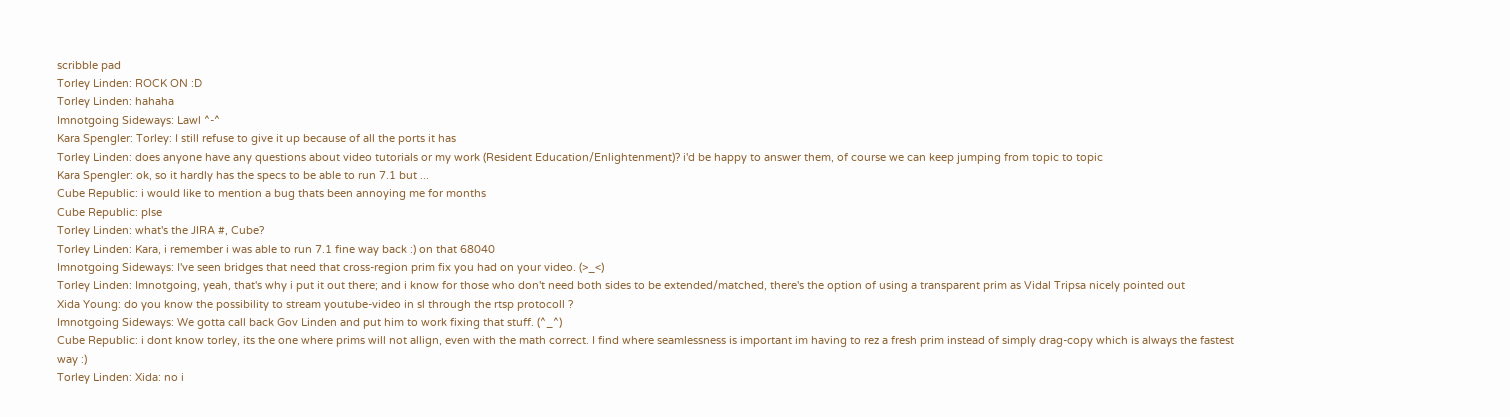scribble pad
Torley Linden: ROCK ON :D
Torley Linden: hahaha
Imnotgoing Sideways: Lawl ^-^
Kara Spengler: Torley: I still refuse to give it up because of all the ports it has
Torley Linden: does anyone have any questions about video tutorials or my work (Resident Education/Enlightenment)? i'd be happy to answer them, of course we can keep jumping from topic to topic
Kara Spengler: ok, so it hardly has the specs to be able to run 7.1 but ...
Cube Republic: i would like to mention a bug thats been annoying me for months
Cube Republic: plse
Torley Linden: what's the JIRA #, Cube?
Torley Linden: Kara, i remember i was able to run 7.1 fine way back :) on that 68040
Imnotgoing Sideways: I've seen bridges that need that cross-region prim fix you had on your video. (>_<)
Torley Linden: Imnotgoing, yeah, that's why i put it out there; and i know for those who don't need both sides to be extended/matched, there's the option of using a transparent prim as Vidal Tripsa nicely pointed out
Xida Young: do you know the possibility to stream youtube-video in sl through the rtsp protocoll ?
Imnotgoing Sideways: We gotta call back Gov Linden and put him to work fixing that stuff. (^_^)
Cube Republic: i dont know torley, its the one where prims will not allign, even with the math correct. I find where seamlessness is important im having to rez a fresh prim instead of simply drag-copy which is always the fastest way :)
Torley Linden: Xida: no i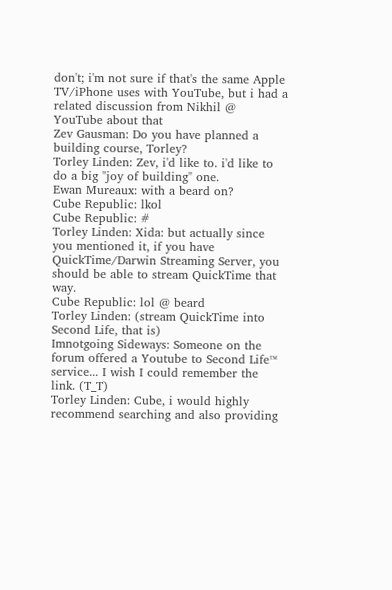don't; i'm not sure if that's the same Apple TV/iPhone uses with YouTube, but i had a related discussion from Nikhil @ YouTube about that
Zev Gausman: Do you have planned a building course, Torley?
Torley Linden: Zev, i'd like to. i'd like to do a big "joy of building" one.
Ewan Mureaux: with a beard on?
Cube Republic: lkol
Cube Republic: #
Torley Linden: Xida: but actually since you mentioned it, if you have QuickTime/Darwin Streaming Server, you should be able to stream QuickTime that way.
Cube Republic: lol @ beard
Torley Linden: (stream QuickTime into Second Life, that is)
Imnotgoing Sideways: Someone on the forum offered a Youtube to Second Life™ service... I wish I could remember the link. (T_T)
Torley Linden: Cube, i would highly recommend searching and also providing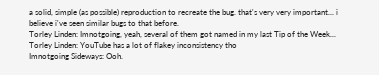a solid, simple (as possible) reproduction to recreate the bug. that's very very important... i believe i've seen similar bugs to that before.
Torley Linden: Imnotgoing, yeah, several of them got named in my last Tip of the Week...
Torley Linden: YouTube has a lot of flakey inconsistency tho
Imnotgoing Sideways: Ooh.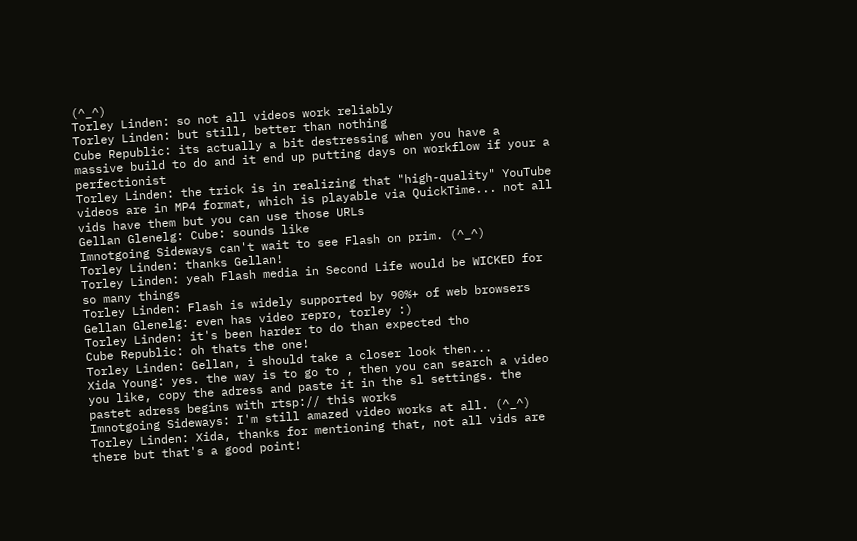(^_^)
Torley Linden: so not all videos work reliably
Torley Linden: but still, better than nothing
Cube Republic: its actually a bit destressing when you have a massive build to do and it end up putting days on workflow if your a perfectionist
Torley Linden: the trick is in realizing that "high-quality" YouTube videos are in MP4 format, which is playable via QuickTime... not all vids have them but you can use those URLs
Gellan Glenelg: Cube: sounds like
Imnotgoing Sideways can't wait to see Flash on prim. (^_^)
Torley Linden: thanks Gellan!
Torley Linden: yeah Flash media in Second Life would be WICKED for so many things
Torley Linden: Flash is widely supported by 90%+ of web browsers
Gellan Glenelg: even has video repro, torley :)
Torley Linden: it's been harder to do than expected tho
Cube Republic: oh thats the one!
Torley Linden: Gellan, i should take a closer look then...
Xida Young: yes. the way is to go to , then you can search a video you like, copy the adress and paste it in the sl settings. the pastet adress begins with rtsp:// this works
Imnotgoing Sideways: I'm still amazed video works at all. (^_^)
Torley Linden: Xida, thanks for mentioning that, not all vids are there but that's a good point!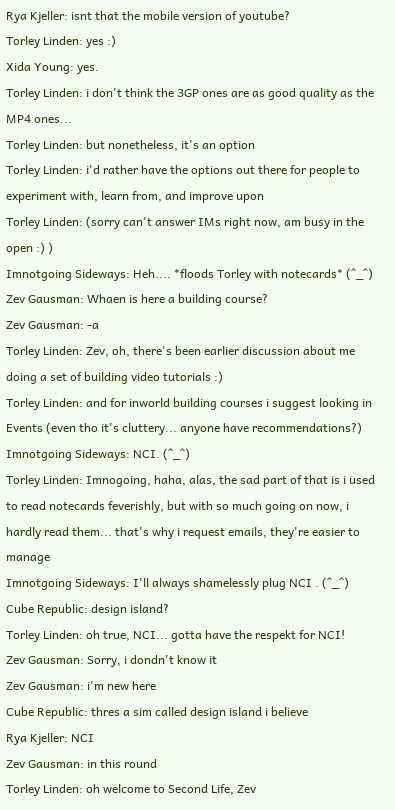Rya Kjeller: isnt that the mobile version of youtube?
Torley Linden: yes :)
Xida Young: yes.
Torley Linden: i don't think the 3GP ones are as good quality as the MP4 ones...
Torley Linden: but nonetheless, it's an option
Torley Linden: i'd rather have the options out there for people to experiment with, learn from, and improve upon
Torley Linden: (sorry can't answer IMs right now, am busy in the open :) )
Imnotgoing Sideways: Heh.... *floods Torley with notecards* (^_^)
Zev Gausman: Whaen is here a building course?
Zev Gausman: -a
Torley Linden: Zev, oh, there's been earlier discussion about me doing a set of building video tutorials :)
Torley Linden: and for inworld building courses i suggest looking in Events (even tho it's cluttery... anyone have recommendations?)
Imnotgoing Sideways: NCI. (^_^)
Torley Linden: Imnogoing, haha, alas, the sad part of that is i used to read notecards feverishly, but with so much going on now, i hardly read them... that's why i request emails, they're easier to manage
Imnotgoing Sideways: I'll always shamelessly plug NCI . (^_^)
Cube Republic: design island?
Torley Linden: oh true, NCI... gotta have the respekt for NCI!
Zev Gausman: Sorry, i dondn't know it
Zev Gausman: i'm new here
Cube Republic: thres a sim called design island i believe
Rya Kjeller: NCI
Zev Gausman: in this round
Torley Linden: oh welcome to Second Life, Zev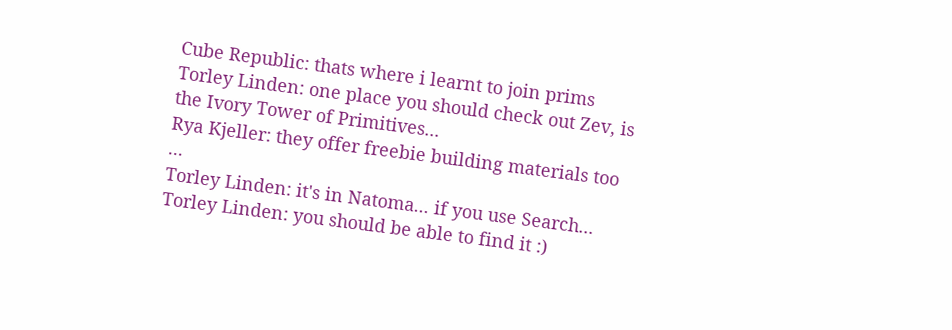Cube Republic: thats where i learnt to join prims
Torley Linden: one place you should check out Zev, is the Ivory Tower of Primitives...
Rya Kjeller: they offer freebie building materials too ...
Torley Linden: it's in Natoma... if you use Search...
Torley Linden: you should be able to find it :)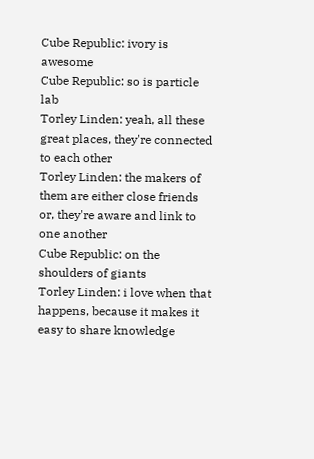Cube Republic: ivory is awesome
Cube Republic: so is particle lab
Torley Linden: yeah, all these great places, they're connected to each other
Torley Linden: the makers of them are either close friends or, they're aware and link to one another
Cube Republic: on the shoulders of giants
Torley Linden: i love when that happens, because it makes it easy to share knowledge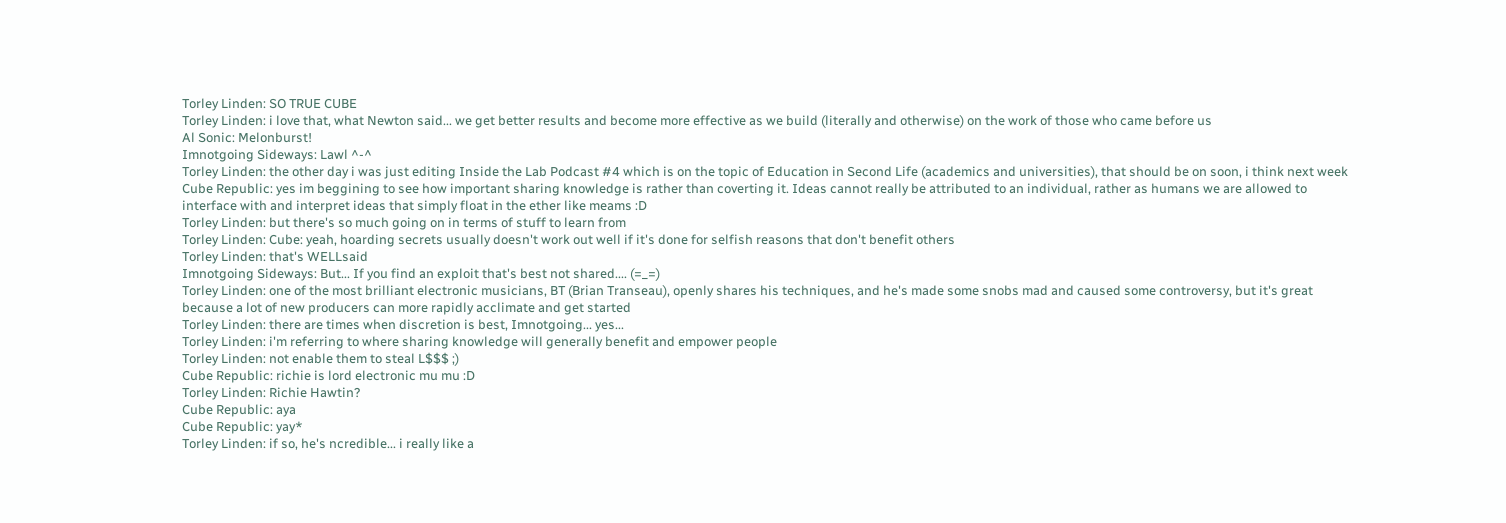Torley Linden: SO TRUE CUBE
Torley Linden: i love that, what Newton said... we get better results and become more effective as we build (literally and otherwise) on the work of those who came before us
Al Sonic: Melonburst!
Imnotgoing Sideways: Lawl ^-^
Torley Linden: the other day i was just editing Inside the Lab Podcast #4 which is on the topic of Education in Second Life (academics and universities), that should be on soon, i think next week
Cube Republic: yes im beggining to see how important sharing knowledge is rather than coverting it. Ideas cannot really be attributed to an individual, rather as humans we are allowed to interface with and interpret ideas that simply float in the ether like meams :D
Torley Linden: but there's so much going on in terms of stuff to learn from
Torley Linden: Cube: yeah, hoarding secrets usually doesn't work out well if it's done for selfish reasons that don't benefit others
Torley Linden: that's WELLsaid
Imnotgoing Sideways: But... If you find an exploit that's best not shared.... (=_=)
Torley Linden: one of the most brilliant electronic musicians, BT (Brian Transeau), openly shares his techniques, and he's made some snobs mad and caused some controversy, but it's great because a lot of new producers can more rapidly acclimate and get started
Torley Linden: there are times when discretion is best, Imnotgoing... yes...
Torley Linden: i'm referring to where sharing knowledge will generally benefit and empower people
Torley Linden: not enable them to steal L$$$ ;)
Cube Republic: richie is lord electronic mu mu :D
Torley Linden: Richie Hawtin?
Cube Republic: aya
Cube Republic: yay*
Torley Linden: if so, he's ncredible... i really like a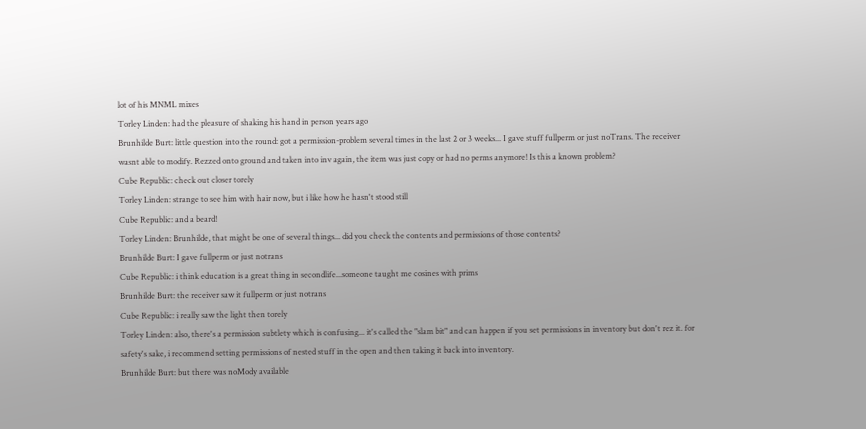lot of his MNML mixes
Torley Linden: had the pleasure of shaking his hand in person years ago
Brunhilde Burt: little question into the round: got a permission-problem several times in the last 2 or 3 weeks... I gave stuff fullperm or just noTrans. The receiver wasnt able to modify. Rezzed onto ground and taken into inv again, the item was just copy or had no perms anymore! Is this a known problem?
Cube Republic: check out closer torely
Torley Linden: strange to see him with hair now, but i like how he hasn't stood still
Cube Republic: and a beard!
Torley Linden: Brunhilde, that might be one of several things... did you check the contents and permissions of those contents?
Brunhilde Burt: I gave fullperm or just notrans
Cube Republic: i think education is a great thing in secondlife...someone taught me cosines with prims
Brunhilde Burt: the receiver saw it fullperm or just notrans
Cube Republic: i really saw the light then torely
Torley Linden: also, there's a permission subtlety which is confusing... it's called the "slam bit" and can happen if you set permissions in inventory but don't rez it. for safety's sake, i recommend setting permissions of nested stuff in the open and then taking it back into inventory.
Brunhilde Burt: but there was noMody available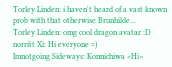Torley Linden: i haven't heard of a vast known prob with that otherwise Brunhilde...
Torley Linden: omg cool dragon avatar :D
norritt Xi: Hi everyone =)
Imnotgoing Sideways: Konnichiwa <Hi>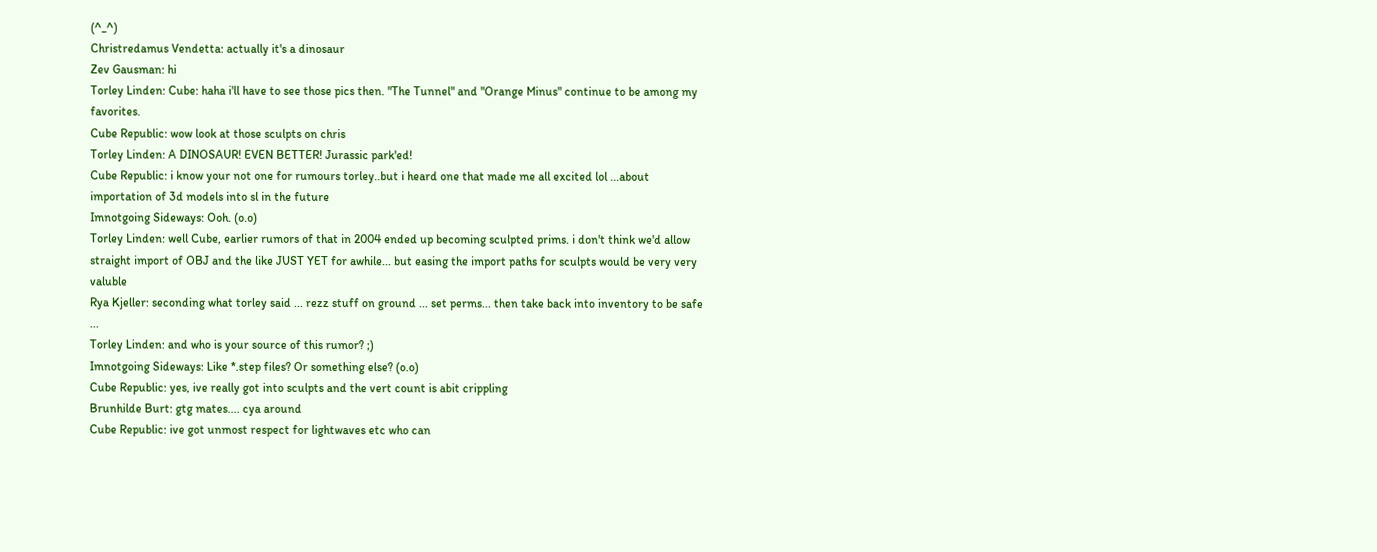(^_^)
Christredamus Vendetta: actually it's a dinosaur
Zev Gausman: hi
Torley Linden: Cube: haha i'll have to see those pics then. "The Tunnel" and "Orange Minus" continue to be among my favorites.
Cube Republic: wow look at those sculpts on chris
Torley Linden: A DINOSAUR! EVEN BETTER! Jurassic park'ed!
Cube Republic: i know your not one for rumours torley..but i heard one that made me all excited lol ...about importation of 3d models into sl in the future
Imnotgoing Sideways: Ooh. (o.o)
Torley Linden: well Cube, earlier rumors of that in 2004 ended up becoming sculpted prims. i don't think we'd allow straight import of OBJ and the like JUST YET for awhile... but easing the import paths for sculpts would be very very valuble
Rya Kjeller: seconding what torley said ... rezz stuff on ground ... set perms... then take back into inventory to be safe ...
Torley Linden: and who is your source of this rumor? ;)
Imnotgoing Sideways: Like *.step files? Or something else? (o.o)
Cube Republic: yes, ive really got into sculpts and the vert count is abit crippling
Brunhilde Burt: gtg mates.... cya around
Cube Republic: ive got unmost respect for lightwaves etc who can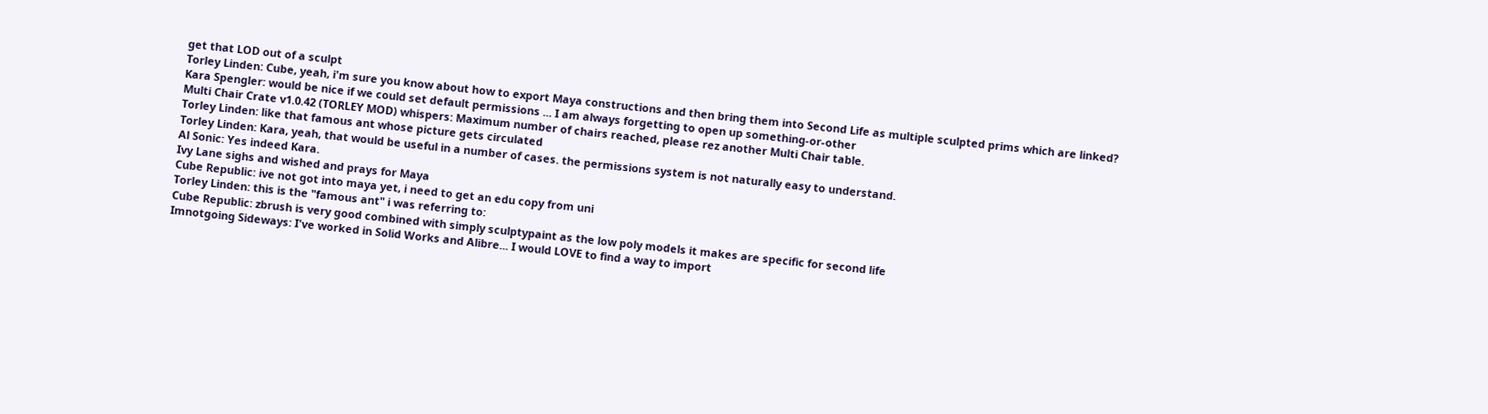get that LOD out of a sculpt
Torley Linden: Cube, yeah, i'm sure you know about how to export Maya constructions and then bring them into Second Life as multiple sculpted prims which are linked?
Kara Spengler: would be nice if we could set default permissions ... I am always forgetting to open up something-or-other
Multi Chair Crate v1.0.42 (TORLEY MOD) whispers: Maximum number of chairs reached, please rez another Multi Chair table.
Torley Linden: like that famous ant whose picture gets circulated
Torley Linden: Kara, yeah, that would be useful in a number of cases. the permissions system is not naturally easy to understand.
Al Sonic: Yes indeed Kara.
Ivy Lane sighs and wished and prays for Maya
Cube Republic: ive not got into maya yet, i need to get an edu copy from uni
Torley Linden: this is the "famous ant" i was referring to:
Cube Republic: zbrush is very good combined with simply sculptypaint as the low poly models it makes are specific for second life
Imnotgoing Sideways: I've worked in Solid Works and Alibre... I would LOVE to find a way to import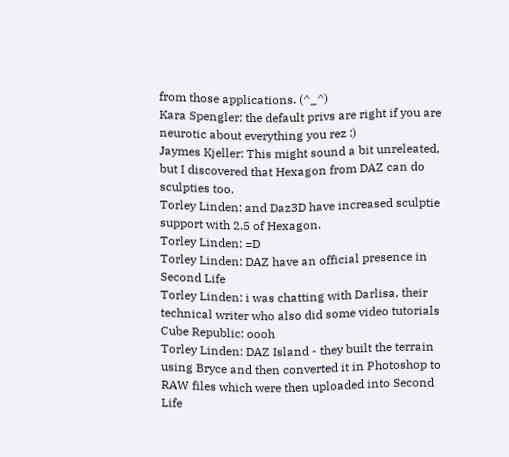from those applications. (^_^)
Kara Spengler: the default privs are right if you are neurotic about everything you rez :)
Jaymes Kjeller: This might sound a bit unreleated, but I discovered that Hexagon from DAZ can do sculpties too.
Torley Linden: and Daz3D have increased sculptie support with 2.5 of Hexagon.
Torley Linden: =D
Torley Linden: DAZ have an official presence in Second Life
Torley Linden: i was chatting with Darlisa, their technical writer who also did some video tutorials
Cube Republic: oooh
Torley Linden: DAZ Island - they built the terrain using Bryce and then converted it in Photoshop to RAW files which were then uploaded into Second Life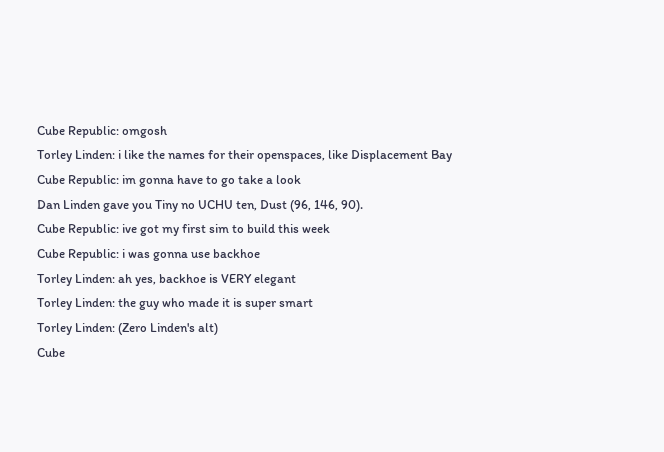Cube Republic: omgosh
Torley Linden: i like the names for their openspaces, like Displacement Bay
Cube Republic: im gonna have to go take a look
Dan Linden gave you Tiny no UCHU ten, Dust (96, 146, 90).
Cube Republic: ive got my first sim to build this week
Cube Republic: i was gonna use backhoe
Torley Linden: ah yes, backhoe is VERY elegant
Torley Linden: the guy who made it is super smart
Torley Linden: (Zero Linden's alt)
Cube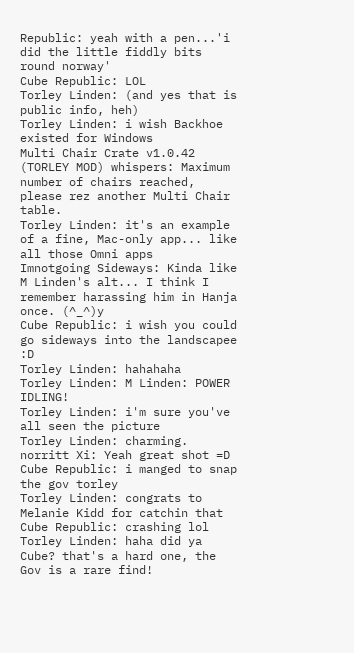Republic: yeah with a pen...'i did the little fiddly bits round norway'
Cube Republic: LOL
Torley Linden: (and yes that is public info, heh)
Torley Linden: i wish Backhoe existed for Windows
Multi Chair Crate v1.0.42 (TORLEY MOD) whispers: Maximum number of chairs reached, please rez another Multi Chair table.
Torley Linden: it's an example of a fine, Mac-only app... like all those Omni apps
Imnotgoing Sideways: Kinda like M Linden's alt... I think I remember harassing him in Hanja once. (^_^)y
Cube Republic: i wish you could go sideways into the landscapee :D
Torley Linden: hahahaha
Torley Linden: M Linden: POWER IDLING!
Torley Linden: i'm sure you've all seen the picture
Torley Linden: charming.
norritt Xi: Yeah great shot =D
Cube Republic: i manged to snap the gov torley
Torley Linden: congrats to Melanie Kidd for catchin that
Cube Republic: crashing lol
Torley Linden: haha did ya Cube? that's a hard one, the Gov is a rare find!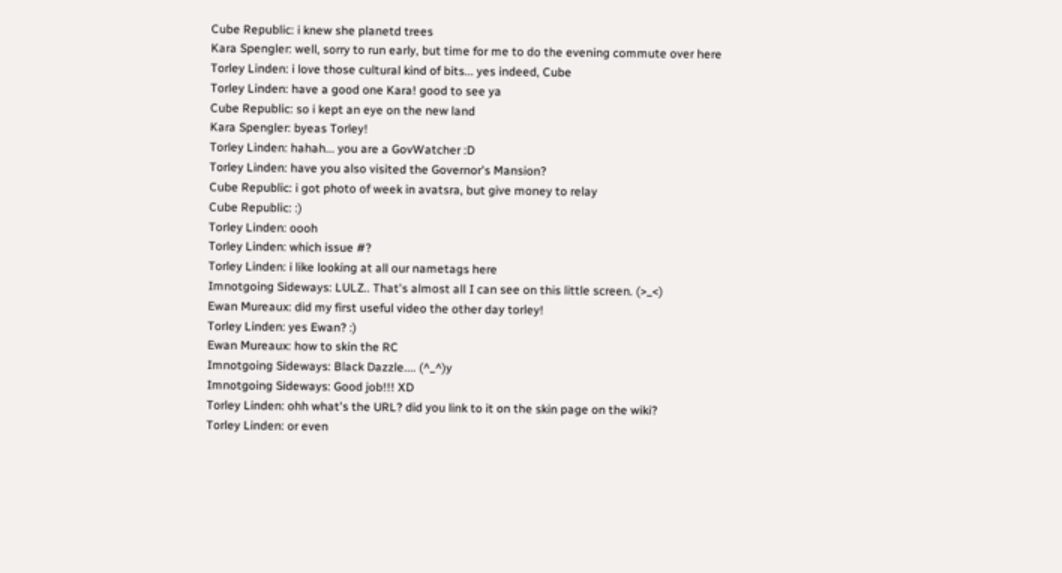Cube Republic: i knew she planetd trees
Kara Spengler: well, sorry to run early, but time for me to do the evening commute over here
Torley Linden: i love those cultural kind of bits... yes indeed, Cube
Torley Linden: have a good one Kara! good to see ya
Cube Republic: so i kept an eye on the new land
Kara Spengler: byeas Torley!
Torley Linden: hahah... you are a GovWatcher :D
Torley Linden: have you also visited the Governor's Mansion?
Cube Republic: i got photo of week in avatsra, but give money to relay
Cube Republic: :)
Torley Linden: oooh
Torley Linden: which issue #?
Torley Linden: i like looking at all our nametags here
Imnotgoing Sideways: LULZ.. That's almost all I can see on this little screen. (>_<)
Ewan Mureaux: did my first useful video the other day torley!
Torley Linden: yes Ewan? :)
Ewan Mureaux: how to skin the RC
Imnotgoing Sideways: Black Dazzle.... (^_^)y
Imnotgoing Sideways: Good job!!! XD
Torley Linden: ohh what's the URL? did you link to it on the skin page on the wiki?
Torley Linden: or even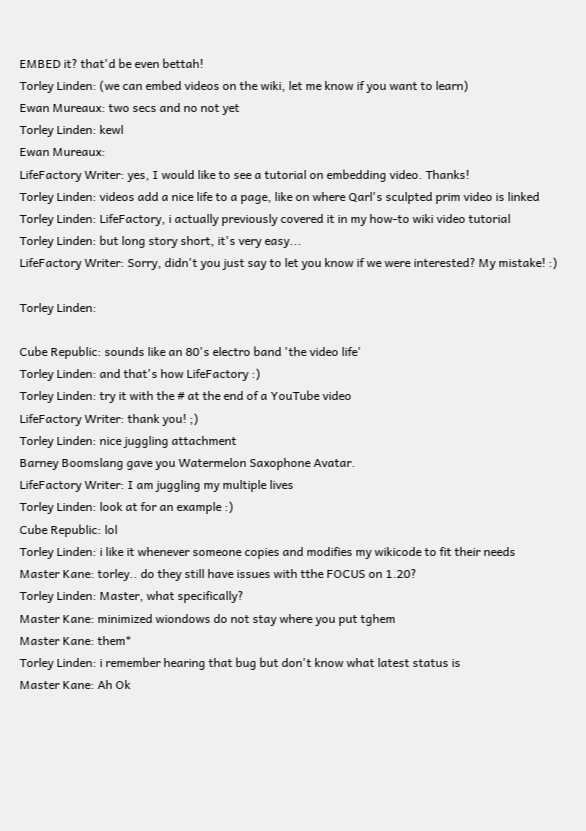EMBED it? that'd be even bettah!
Torley Linden: (we can embed videos on the wiki, let me know if you want to learn)
Ewan Mureaux: two secs and no not yet
Torley Linden: kewl
Ewan Mureaux:
LifeFactory Writer: yes, I would like to see a tutorial on embedding video. Thanks!
Torley Linden: videos add a nice life to a page, like on where Qarl's sculpted prim video is linked
Torley Linden: LifeFactory, i actually previously covered it in my how-to wiki video tutorial
Torley Linden: but long story short, it's very easy...
LifeFactory Writer: Sorry, didn't you just say to let you know if we were interested? My mistake! :)

Torley Linden:

Cube Republic: sounds like an 80's electro band 'the video life'
Torley Linden: and that's how LifeFactory :)
Torley Linden: try it with the # at the end of a YouTube video
LifeFactory Writer: thank you! ;)
Torley Linden: nice juggling attachment
Barney Boomslang gave you Watermelon Saxophone Avatar.
LifeFactory Writer: I am juggling my multiple lives
Torley Linden: look at for an example :)
Cube Republic: lol
Torley Linden: i like it whenever someone copies and modifies my wikicode to fit their needs
Master Kane: torley.. do they still have issues with tthe FOCUS on 1.20?
Torley Linden: Master, what specifically?
Master Kane: minimized wiondows do not stay where you put tghem
Master Kane: them*
Torley Linden: i remember hearing that bug but don't know what latest status is
Master Kane: Ah Ok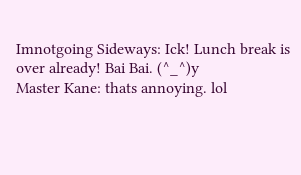Imnotgoing Sideways: Ick! Lunch break is over already! Bai Bai. (^_^)y
Master Kane: thats annoying. lol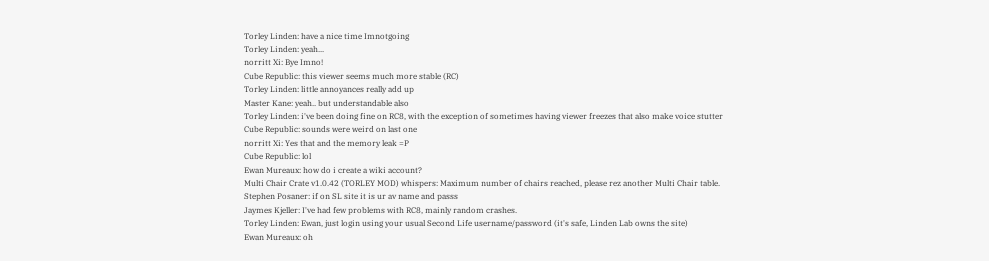Torley Linden: have a nice time Imnotgoing
Torley Linden: yeah...
norritt Xi: Bye Imno!
Cube Republic: this viewer seems much more stable (RC)
Torley Linden: little annoyances really add up
Master Kane: yeah.. but understandable also
Torley Linden: i've been doing fine on RC8, with the exception of sometimes having viewer freezes that also make voice stutter
Cube Republic: sounds were weird on last one
norritt Xi: Yes that and the memory leak =P
Cube Republic: lol
Ewan Mureaux: how do i create a wiki account?
Multi Chair Crate v1.0.42 (TORLEY MOD) whispers: Maximum number of chairs reached, please rez another Multi Chair table.
Stephen Posaner: if on SL site it is ur av name and passs
Jaymes Kjeller: I've had few problems with RC8, mainly random crashes.
Torley Linden: Ewan, just login using your usual Second Life username/password (it's safe, Linden Lab owns the site)
Ewan Mureaux: oh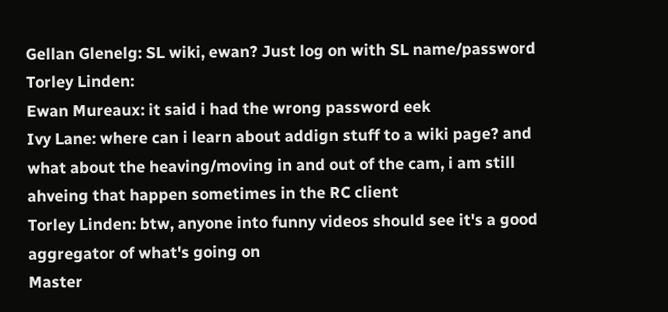Gellan Glenelg: SL wiki, ewan? Just log on with SL name/password
Torley Linden:
Ewan Mureaux: it said i had the wrong password eek
Ivy Lane: where can i learn about addign stuff to a wiki page? and what about the heaving/moving in and out of the cam, i am still ahveing that happen sometimes in the RC client
Torley Linden: btw, anyone into funny videos should see it's a good aggregator of what's going on
Master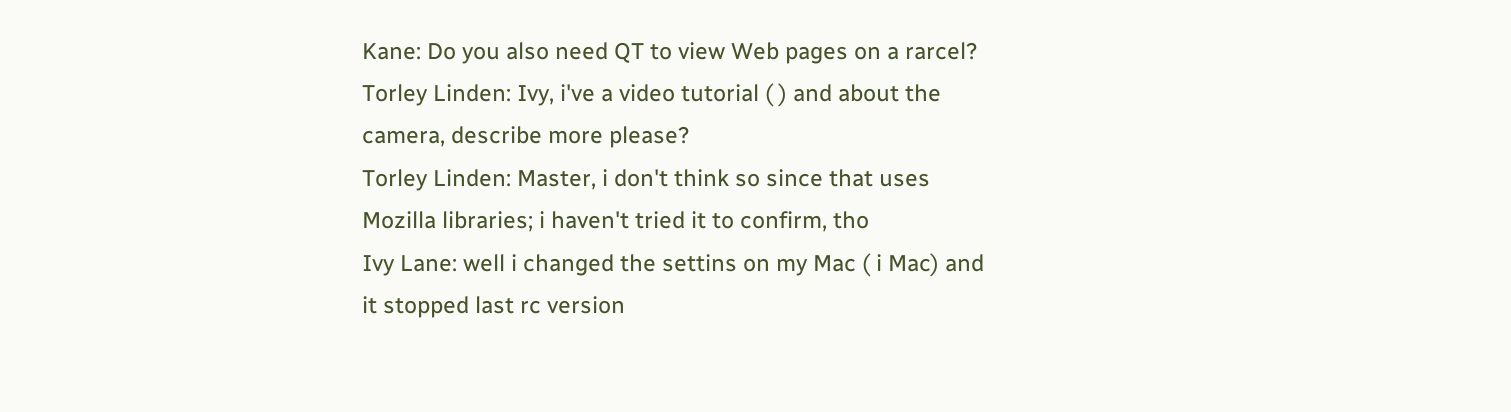Kane: Do you also need QT to view Web pages on a rarcel?
Torley Linden: Ivy, i've a video tutorial ( ) and about the camera, describe more please?
Torley Linden: Master, i don't think so since that uses Mozilla libraries; i haven't tried it to confirm, tho
Ivy Lane: well i changed the settins on my Mac ( i Mac) and it stopped last rc version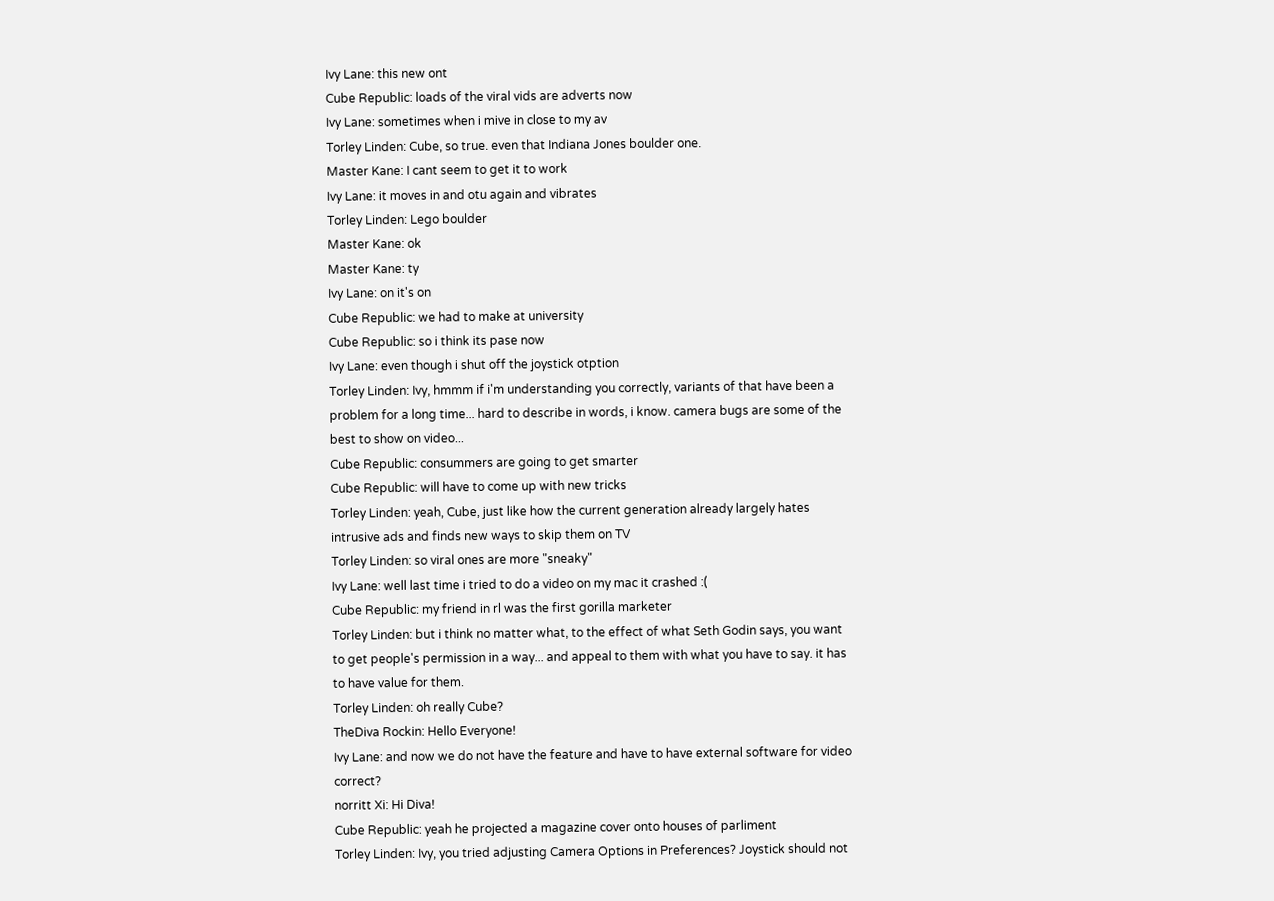Ivy Lane: this new ont
Cube Republic: loads of the viral vids are adverts now
Ivy Lane: sometimes when i mive in close to my av
Torley Linden: Cube, so true. even that Indiana Jones boulder one.
Master Kane: I cant seem to get it to work
Ivy Lane: it moves in and otu again and vibrates
Torley Linden: Lego boulder
Master Kane: ok
Master Kane: ty
Ivy Lane: on it's on
Cube Republic: we had to make at university
Cube Republic: so i think its pase now
Ivy Lane: even though i shut off the joystick otption
Torley Linden: Ivy, hmmm if i'm understanding you correctly, variants of that have been a problem for a long time... hard to describe in words, i know. camera bugs are some of the best to show on video...
Cube Republic: consummers are going to get smarter
Cube Republic: will have to come up with new tricks
Torley Linden: yeah, Cube, just like how the current generation already largely hates intrusive ads and finds new ways to skip them on TV
Torley Linden: so viral ones are more "sneaky"
Ivy Lane: well last time i tried to do a video on my mac it crashed :(
Cube Republic: my friend in rl was the first gorilla marketer
Torley Linden: but i think no matter what, to the effect of what Seth Godin says, you want to get people's permission in a way... and appeal to them with what you have to say. it has to have value for them.
Torley Linden: oh really Cube?
TheDiva Rockin: Hello Everyone!
Ivy Lane: and now we do not have the feature and have to have external software for video correct?
norritt Xi: Hi Diva!
Cube Republic: yeah he projected a magazine cover onto houses of parliment
Torley Linden: Ivy, you tried adjusting Camera Options in Preferences? Joystick should not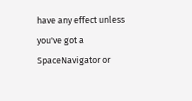have any effect unless you've got a SpaceNavigator or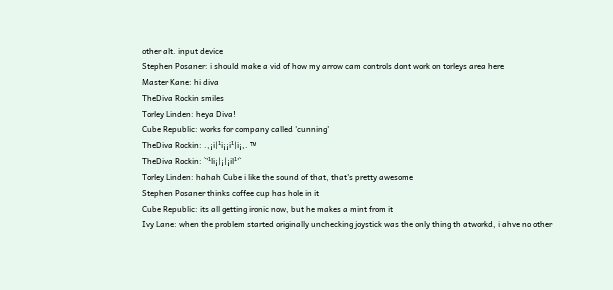other alt. input device
Stephen Posaner: i should make a vid of how my arrow cam controls dont work on torleys area here
Master Kane: hi diva
TheDiva Rockin smiles
Torley Linden: heya Diva!
Cube Republic: works for company called 'cunning'
TheDiva Rockin: .,¡i|¹i¡¡i¹|i¡,. ™
TheDiva Rockin: `'¹li¡|¡|¡il¹'`
Torley Linden: hahah Cube i like the sound of that, that's pretty awesome
Stephen Posaner thinks coffee cup has hole in it
Cube Republic: its all getting ironic now, but he makes a mint from it
Ivy Lane: when the problem started originally unchecking joystick was the only thing th atworkd, i ahve no other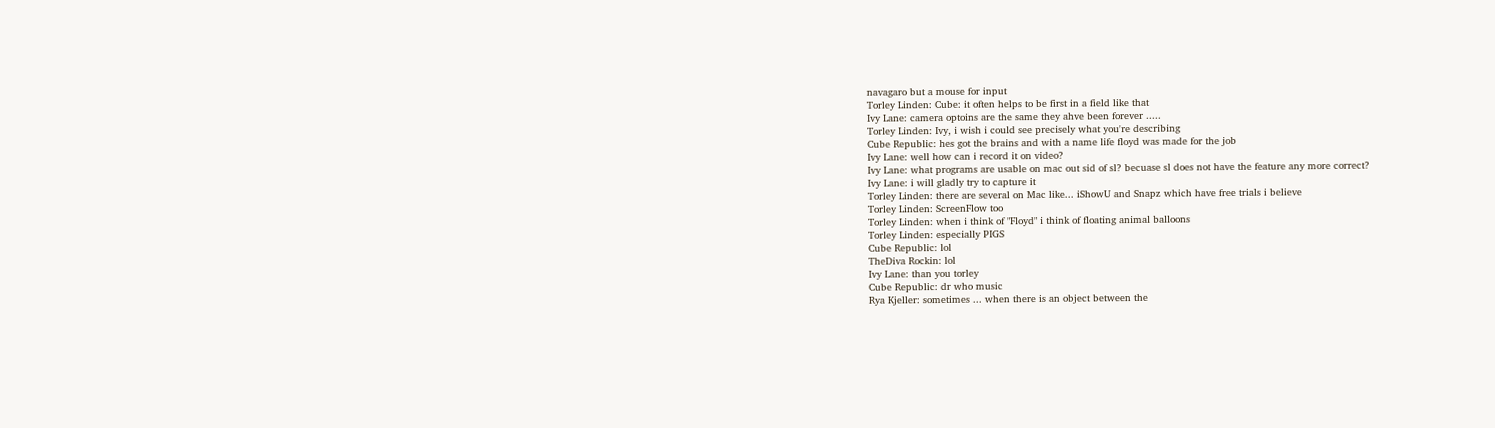navagaro but a mouse for input
Torley Linden: Cube: it often helps to be first in a field like that
Ivy Lane: camera optoins are the same they ahve been forever .....
Torley Linden: Ivy, i wish i could see precisely what you're describing
Cube Republic: hes got the brains and with a name life floyd was made for the job
Ivy Lane: well how can i record it on video?
Ivy Lane: what programs are usable on mac out sid of sl? becuase sl does not have the feature any more correct?
Ivy Lane: i will gladly try to capture it
Torley Linden: there are several on Mac like... iShowU and Snapz which have free trials i believe
Torley Linden: ScreenFlow too
Torley Linden: when i think of "Floyd" i think of floating animal balloons
Torley Linden: especially PIGS
Cube Republic: lol
TheDiva Rockin: lol
Ivy Lane: than you torley
Cube Republic: dr who music
Rya Kjeller: sometimes ... when there is an object between the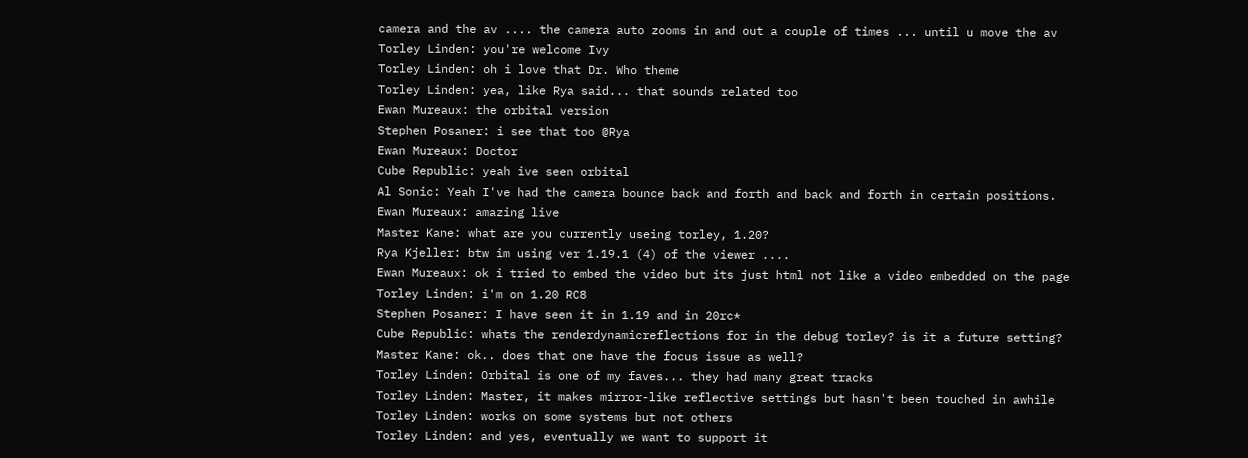camera and the av .... the camera auto zooms in and out a couple of times ... until u move the av
Torley Linden: you're welcome Ivy
Torley Linden: oh i love that Dr. Who theme
Torley Linden: yea, like Rya said... that sounds related too
Ewan Mureaux: the orbital version
Stephen Posaner: i see that too @Rya
Ewan Mureaux: Doctor
Cube Republic: yeah ive seen orbital
Al Sonic: Yeah I've had the camera bounce back and forth and back and forth in certain positions.
Ewan Mureaux: amazing live
Master Kane: what are you currently useing torley, 1.20?
Rya Kjeller: btw im using ver 1.19.1 (4) of the viewer ....
Ewan Mureaux: ok i tried to embed the video but its just html not like a video embedded on the page
Torley Linden: i'm on 1.20 RC8
Stephen Posaner: I have seen it in 1.19 and in 20rc*
Cube Republic: whats the renderdynamicreflections for in the debug torley? is it a future setting?
Master Kane: ok.. does that one have the focus issue as well?
Torley Linden: Orbital is one of my faves... they had many great tracks
Torley Linden: Master, it makes mirror-like reflective settings but hasn't been touched in awhile
Torley Linden: works on some systems but not others
Torley Linden: and yes, eventually we want to support it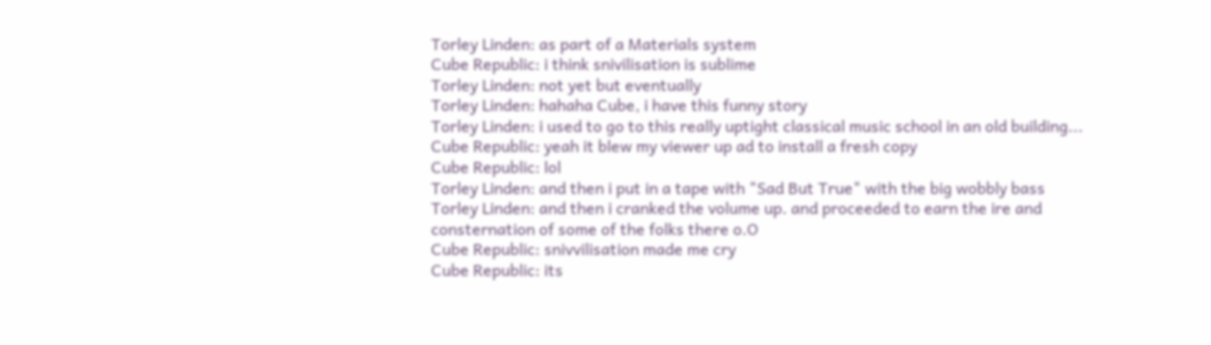Torley Linden: as part of a Materials system
Cube Republic: i think snivilisation is sublime
Torley Linden: not yet but eventually
Torley Linden: hahaha Cube, i have this funny story
Torley Linden: i used to go to this really uptight classical music school in an old building...
Cube Republic: yeah it blew my viewer up ad to install a fresh copy
Cube Republic: lol
Torley Linden: and then i put in a tape with "Sad But True" with the big wobbly bass
Torley Linden: and then i cranked the volume up. and proceeded to earn the ire and consternation of some of the folks there o.O
Cube Republic: snivvilisation made me cry
Cube Republic: its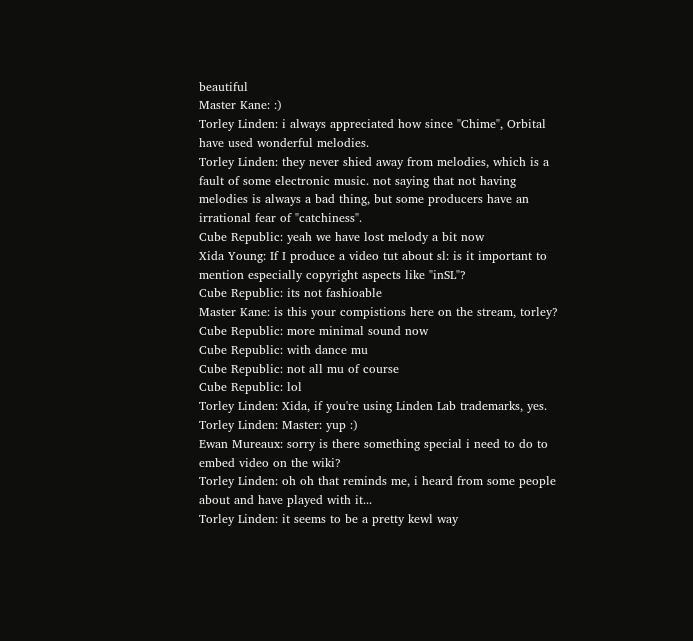beautiful
Master Kane: :)
Torley Linden: i always appreciated how since "Chime", Orbital have used wonderful melodies.
Torley Linden: they never shied away from melodies, which is a fault of some electronic music. not saying that not having melodies is always a bad thing, but some producers have an irrational fear of "catchiness".
Cube Republic: yeah we have lost melody a bit now
Xida Young: If I produce a video tut about sl: is it important to mention especially copyright aspects like "inSL"?
Cube Republic: its not fashioable
Master Kane: is this your compistions here on the stream, torley?
Cube Republic: more minimal sound now
Cube Republic: with dance mu
Cube Republic: not all mu of course
Cube Republic: lol
Torley Linden: Xida, if you're using Linden Lab trademarks, yes.
Torley Linden: Master: yup :)
Ewan Mureaux: sorry is there something special i need to do to embed video on the wiki?
Torley Linden: oh oh that reminds me, i heard from some people about and have played with it...
Torley Linden: it seems to be a pretty kewl way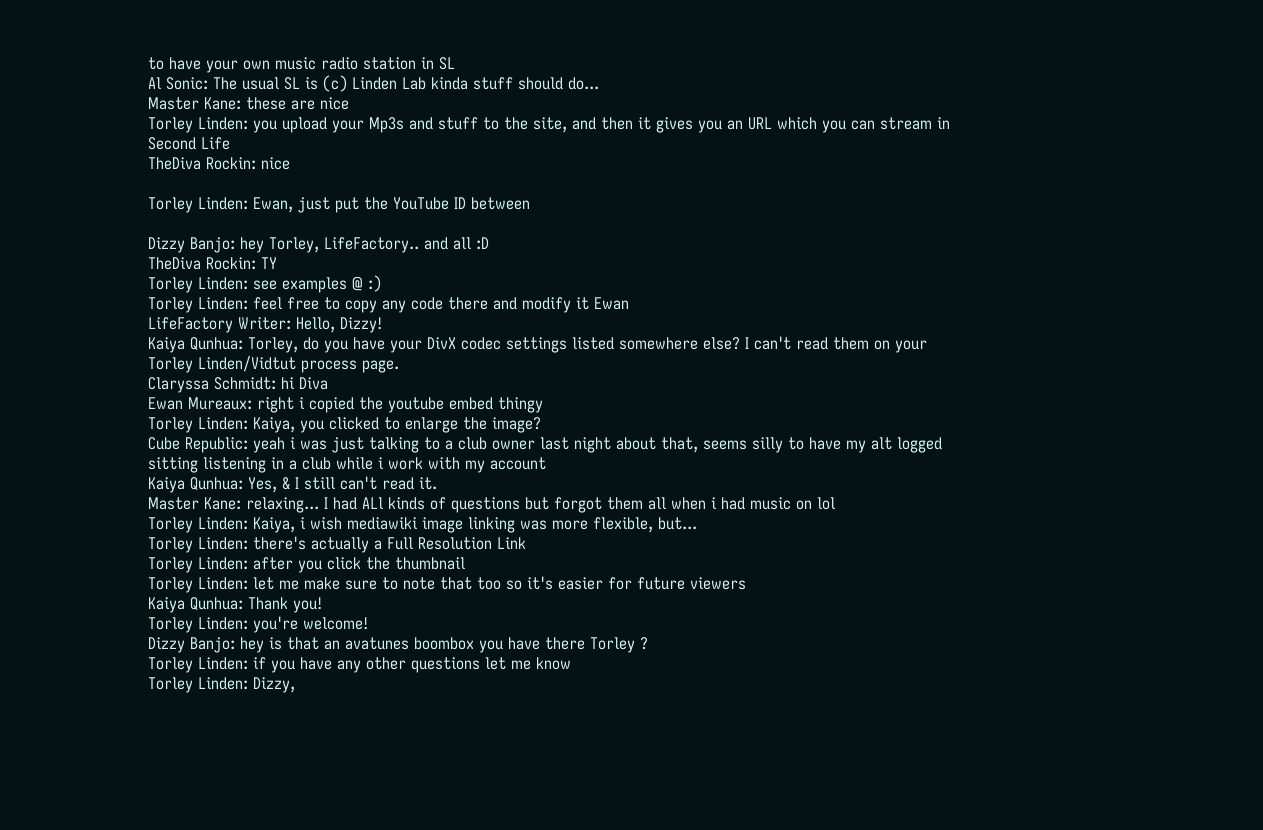to have your own music radio station in SL
Al Sonic: The usual SL is (c) Linden Lab kinda stuff should do...
Master Kane: these are nice
Torley Linden: you upload your Mp3s and stuff to the site, and then it gives you an URL which you can stream in Second Life
TheDiva Rockin: nice

Torley Linden: Ewan, just put the YouTube ID between

Dizzy Banjo: hey Torley, LifeFactory.. and all :D
TheDiva Rockin: TY
Torley Linden: see examples @ :)
Torley Linden: feel free to copy any code there and modify it Ewan
LifeFactory Writer: Hello, Dizzy!
Kaiya Qunhua: Torley, do you have your DivX codec settings listed somewhere else? I can't read them on your Torley Linden/Vidtut process page.
Claryssa Schmidt: hi Diva
Ewan Mureaux: right i copied the youtube embed thingy
Torley Linden: Kaiya, you clicked to enlarge the image?
Cube Republic: yeah i was just talking to a club owner last night about that, seems silly to have my alt logged sitting listening in a club while i work with my account
Kaiya Qunhua: Yes, & I still can't read it.
Master Kane: relaxing... I had ALl kinds of questions but forgot them all when i had music on lol
Torley Linden: Kaiya, i wish mediawiki image linking was more flexible, but...
Torley Linden: there's actually a Full Resolution Link
Torley Linden: after you click the thumbnail
Torley Linden: let me make sure to note that too so it's easier for future viewers
Kaiya Qunhua: Thank you!
Torley Linden: you're welcome!
Dizzy Banjo: hey is that an avatunes boombox you have there Torley ?
Torley Linden: if you have any other questions let me know
Torley Linden: Dizzy,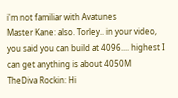i'm not familiar with Avatunes
Master Kane: also. Torley.. in your video, you said you can build at 4096.... highest I can get anything is about 4050M
TheDiva Rockin: Hi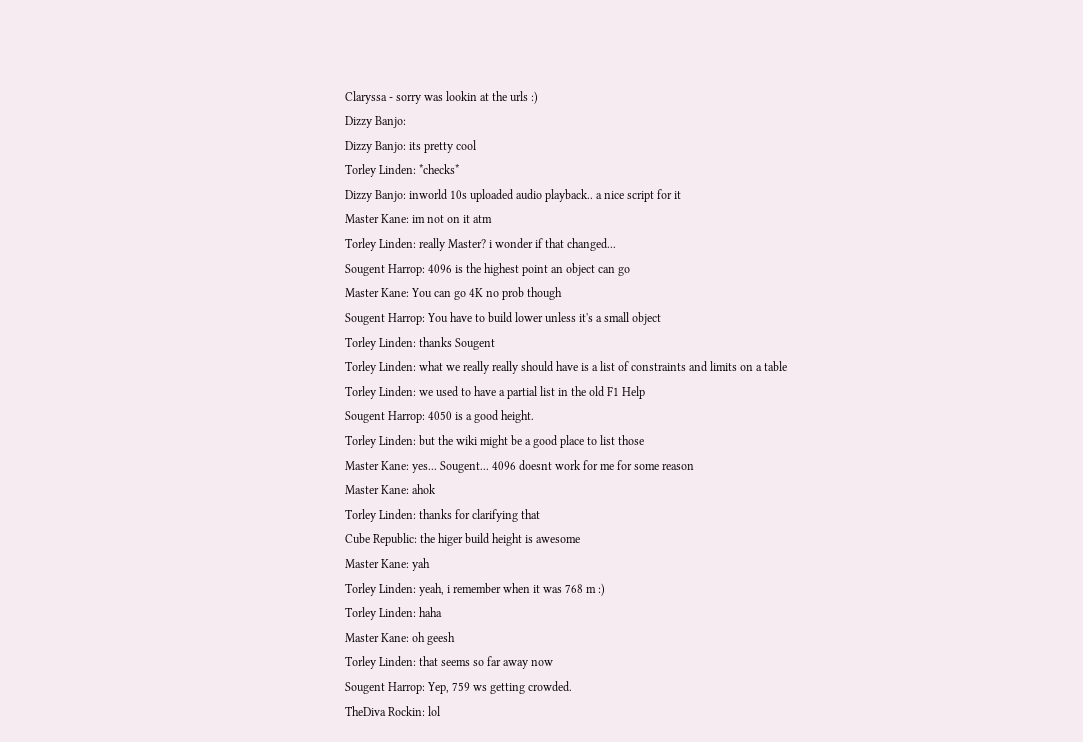Claryssa - sorry was lookin at the urls :)
Dizzy Banjo:
Dizzy Banjo: its pretty cool
Torley Linden: *checks*
Dizzy Banjo: inworld 10s uploaded audio playback.. a nice script for it
Master Kane: im not on it atm
Torley Linden: really Master? i wonder if that changed...
Sougent Harrop: 4096 is the highest point an object can go
Master Kane: You can go 4K no prob though
Sougent Harrop: You have to build lower unless it's a small object
Torley Linden: thanks Sougent
Torley Linden: what we really really should have is a list of constraints and limits on a table
Torley Linden: we used to have a partial list in the old F1 Help
Sougent Harrop: 4050 is a good height.
Torley Linden: but the wiki might be a good place to list those
Master Kane: yes... Sougent... 4096 doesnt work for me for some reason
Master Kane: ahok
Torley Linden: thanks for clarifying that
Cube Republic: the higer build height is awesome
Master Kane: yah
Torley Linden: yeah, i remember when it was 768 m :)
Torley Linden: haha
Master Kane: oh geesh
Torley Linden: that seems so far away now
Sougent Harrop: Yep, 759 ws getting crowded.
TheDiva Rockin: lol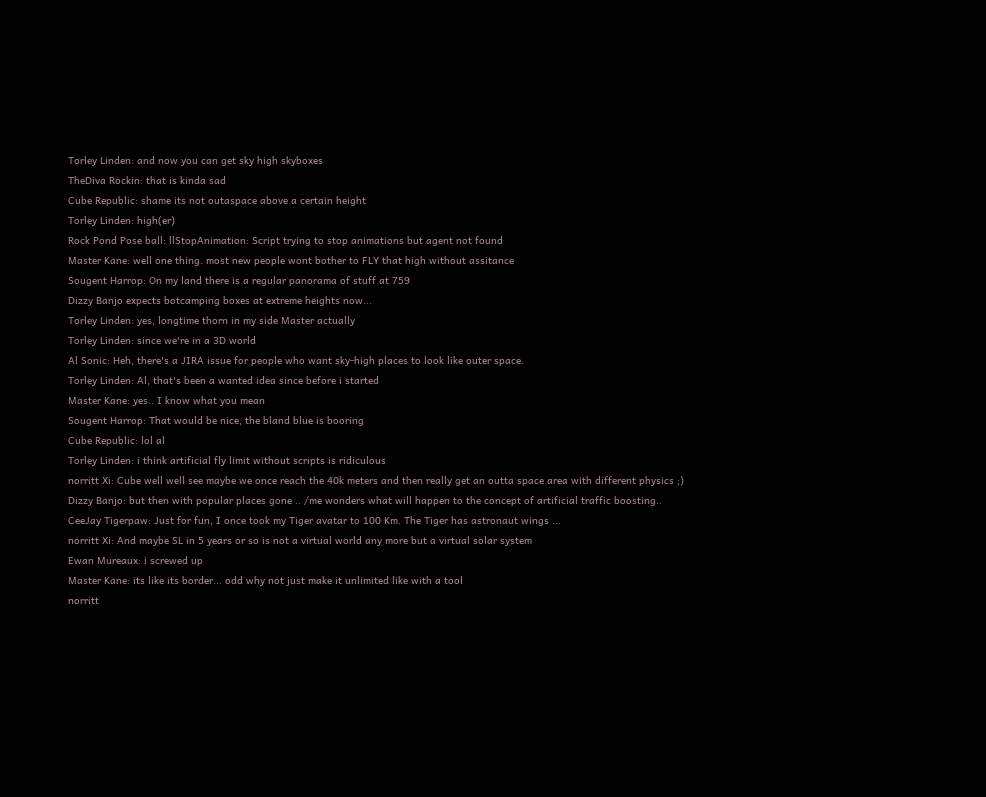Torley Linden: and now you can get sky high skyboxes
TheDiva Rockin: that is kinda sad
Cube Republic: shame its not outaspace above a certain height
Torley Linden: high(er)
Rock Pond Pose ball: llStopAnimation: Script trying to stop animations but agent not found
Master Kane: well one thing. most new people wont bother to FLY that high without assitance
Sougent Harrop: On my land there is a regular panorama of stuff at 759
Dizzy Banjo expects botcamping boxes at extreme heights now...
Torley Linden: yes, longtime thorn in my side Master actually
Torley Linden: since we're in a 3D world
Al Sonic: Heh, there's a JIRA issue for people who want sky-high places to look like outer space.
Torley Linden: Al, that's been a wanted idea since before i started
Master Kane: yes.. I know what you mean
Sougent Harrop: That would be nice, the bland blue is booring
Cube Republic: lol al
Torley Linden: i think artificial fly limit without scripts is ridiculous
norritt Xi: Cube well well see maybe we once reach the 40k meters and then really get an outta space area with different physics ;)
Dizzy Banjo: but then with popular places gone .. /me wonders what will happen to the concept of artificial traffic boosting..
CeeJay Tigerpaw: Just for fun, I once took my Tiger avatar to 100 Km. The Tiger has astronaut wings ...
norritt Xi: And maybe SL in 5 years or so is not a virtual world any more but a virtual solar system
Ewan Mureaux: i screwed up
Master Kane: its like its border... odd why not just make it unlimited like with a tool
norritt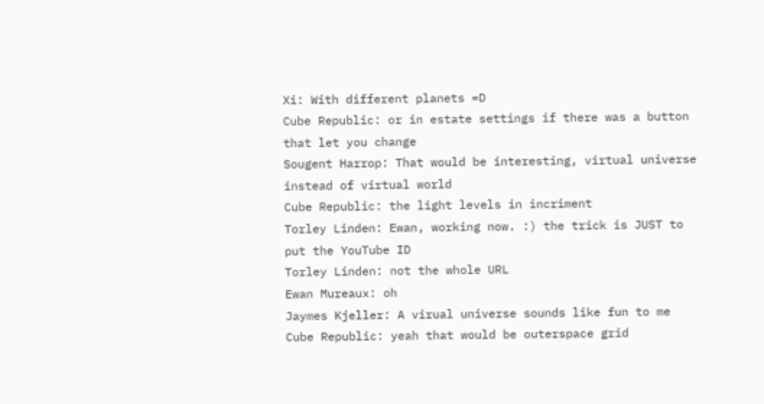Xi: With different planets =D
Cube Republic: or in estate settings if there was a button that let you change
Sougent Harrop: That would be interesting, virtual universe instead of virtual world
Cube Republic: the light levels in incriment
Torley Linden: Ewan, working now. :) the trick is JUST to put the YouTube ID
Torley Linden: not the whole URL
Ewan Mureaux: oh
Jaymes Kjeller: A virual universe sounds like fun to me
Cube Republic: yeah that would be outerspace grid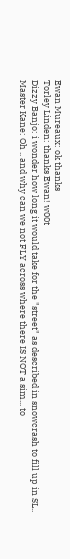Ewan Mureaux: ok thanks
Torley Linden: thanks Ewan! w00t
Dizzy Banjo: i wonder how long it would take for the "street" as described in snowcrash to fill up in SL..
Master Kane: Oh .. and why can we not FLY across where there IS NOT a sim... to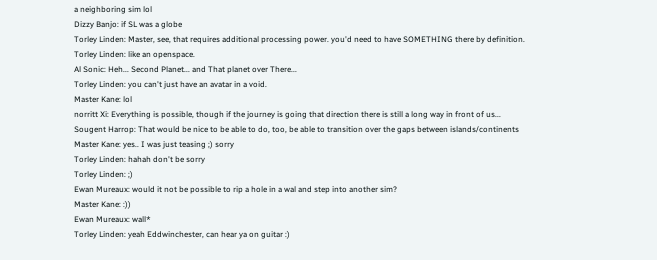a neighboring sim lol
Dizzy Banjo: if SL was a globe
Torley Linden: Master, see, that requires additional processing power. you'd need to have SOMETHING there by definition.
Torley Linden: like an openspace.
Al Sonic: Heh... Second Planet... and That planet over There...
Torley Linden: you can't just have an avatar in a void.
Master Kane: lol
norritt Xi: Everything is possible, though if the journey is going that direction there is still a long way in front of us...
Sougent Harrop: That would be nice to be able to do, too, be able to transition over the gaps between islands/continents
Master Kane: yes.. I was just teasing ;) sorry
Torley Linden: hahah don't be sorry
Torley Linden: ;)
Ewan Mureaux: would it not be possible to rip a hole in a wal and step into another sim?
Master Kane: :))
Ewan Mureaux: wall*
Torley Linden: yeah Eddwinchester, can hear ya on guitar :)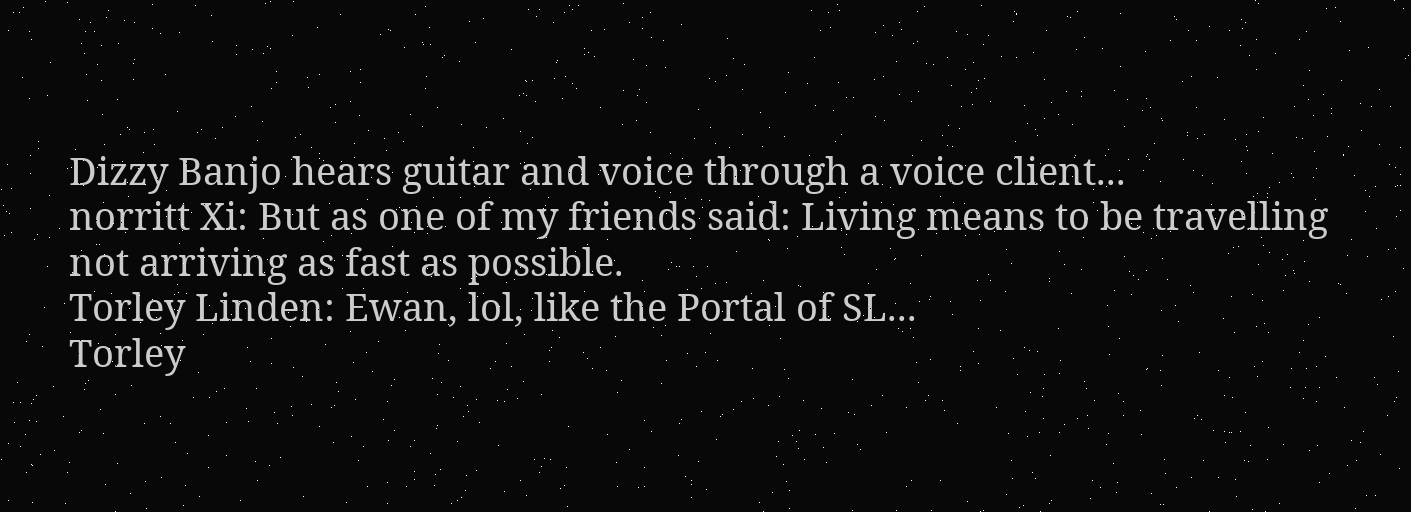Dizzy Banjo hears guitar and voice through a voice client...
norritt Xi: But as one of my friends said: Living means to be travelling not arriving as fast as possible.
Torley Linden: Ewan, lol, like the Portal of SL...
Torley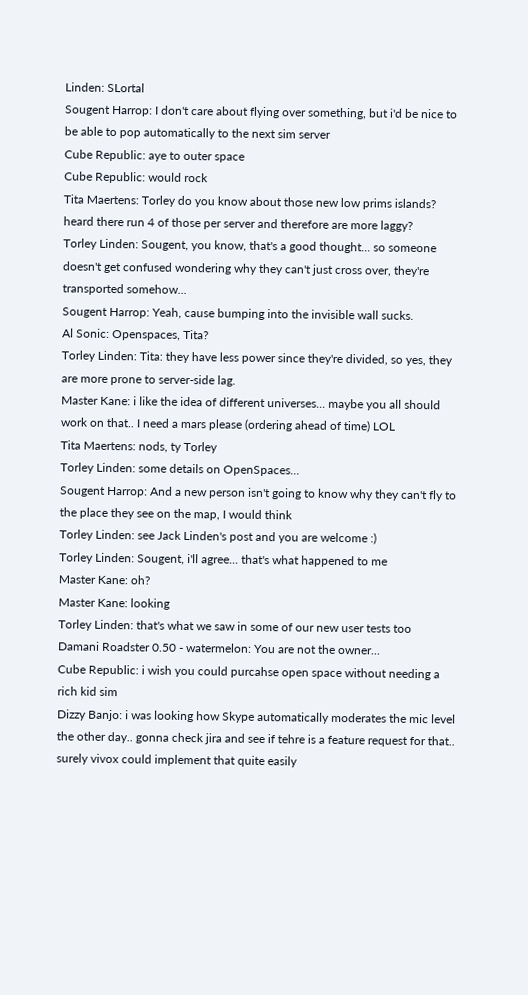Linden: SLortal
Sougent Harrop: I don't care about flying over something, but i'd be nice to be able to pop automatically to the next sim server
Cube Republic: aye to outer space
Cube Republic: would rock
Tita Maertens: Torley do you know about those new low prims islands? heard there run 4 of those per server and therefore are more laggy?
Torley Linden: Sougent, you know, that's a good thought... so someone doesn't get confused wondering why they can't just cross over, they're transported somehow...
Sougent Harrop: Yeah, cause bumping into the invisible wall sucks.
Al Sonic: Openspaces, Tita?
Torley Linden: Tita: they have less power since they're divided, so yes, they are more prone to server-side lag.
Master Kane: i like the idea of different universes... maybe you all should work on that.. I need a mars please (ordering ahead of time) LOL
Tita Maertens: nods, ty Torley
Torley Linden: some details on OpenSpaces...
Sougent Harrop: And a new person isn't going to know why they can't fly to the place they see on the map, I would think
Torley Linden: see Jack Linden's post and you are welcome :)
Torley Linden: Sougent, i'll agree... that's what happened to me
Master Kane: oh?
Master Kane: looking
Torley Linden: that's what we saw in some of our new user tests too
Damani Roadster 0.50 - watermelon: You are not the owner...
Cube Republic: i wish you could purcahse open space without needing a rich kid sim
Dizzy Banjo: i was looking how Skype automatically moderates the mic level the other day.. gonna check jira and see if tehre is a feature request for that.. surely vivox could implement that quite easily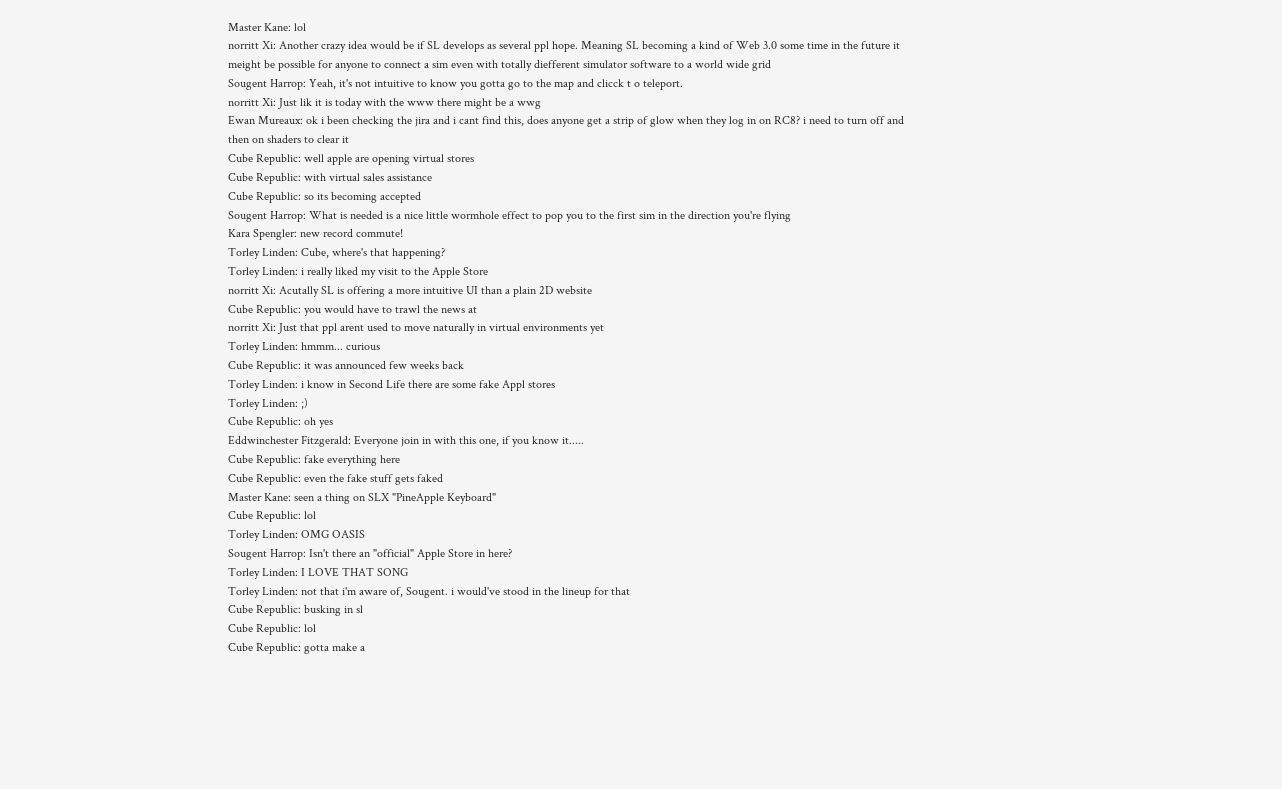Master Kane: lol
norritt Xi: Another crazy idea would be if SL develops as several ppl hope. Meaning SL becoming a kind of Web 3.0 some time in the future it meight be possible for anyone to connect a sim even with totally diefferent simulator software to a world wide grid
Sougent Harrop: Yeah, it's not intuitive to know you gotta go to the map and clicck t o teleport.
norritt Xi: Just lik it is today with the www there might be a wwg
Ewan Mureaux: ok i been checking the jira and i cant find this, does anyone get a strip of glow when they log in on RC8? i need to turn off and then on shaders to clear it
Cube Republic: well apple are opening virtual stores
Cube Republic: with virtual sales assistance
Cube Republic: so its becoming accepted
Sougent Harrop: What is needed is a nice little wormhole effect to pop you to the first sim in the direction you're flying
Kara Spengler: new record commute!
Torley Linden: Cube, where's that happening?
Torley Linden: i really liked my visit to the Apple Store
norritt Xi: Acutally SL is offering a more intuitive UI than a plain 2D website
Cube Republic: you would have to trawl the news at
norritt Xi: Just that ppl arent used to move naturally in virtual environments yet
Torley Linden: hmmm... curious
Cube Republic: it was announced few weeks back
Torley Linden: i know in Second Life there are some fake Appl stores
Torley Linden: ;)
Cube Republic: oh yes
Eddwinchester Fitzgerald: Everyone join in with this one, if you know it.....
Cube Republic: fake everything here
Cube Republic: even the fake stuff gets faked
Master Kane: seen a thing on SLX "PineApple Keyboard"
Cube Republic: lol
Torley Linden: OMG OASIS
Sougent Harrop: Isn't there an "official" Apple Store in here?
Torley Linden: I LOVE THAT SONG
Torley Linden: not that i'm aware of, Sougent. i would've stood in the lineup for that
Cube Republic: busking in sl
Cube Republic: lol
Cube Republic: gotta make a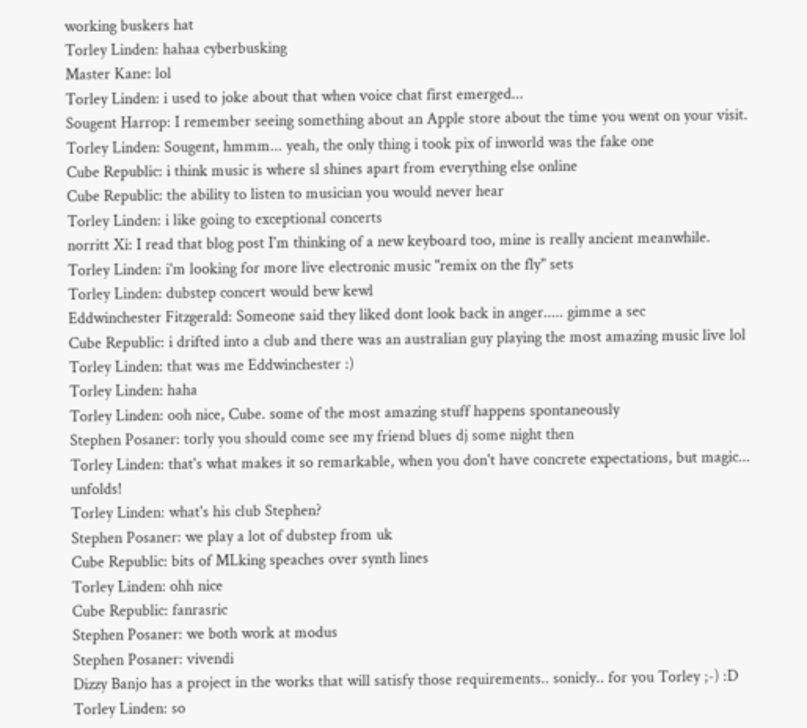working buskers hat
Torley Linden: hahaa cyberbusking
Master Kane: lol
Torley Linden: i used to joke about that when voice chat first emerged...
Sougent Harrop: I remember seeing something about an Apple store about the time you went on your visit.
Torley Linden: Sougent, hmmm... yeah, the only thing i took pix of inworld was the fake one
Cube Republic: i think music is where sl shines apart from everything else online
Cube Republic: the ability to listen to musician you would never hear
Torley Linden: i like going to exceptional concerts
norritt Xi: I read that blog post I'm thinking of a new keyboard too, mine is really ancient meanwhile.
Torley Linden: i'm looking for more live electronic music "remix on the fly" sets
Torley Linden: dubstep concert would bew kewl
Eddwinchester Fitzgerald: Someone said they liked dont look back in anger..... gimme a sec
Cube Republic: i drifted into a club and there was an australian guy playing the most amazing music live lol
Torley Linden: that was me Eddwinchester :)
Torley Linden: haha
Torley Linden: ooh nice, Cube. some of the most amazing stuff happens spontaneously
Stephen Posaner: torly you should come see my friend blues dj some night then
Torley Linden: that's what makes it so remarkable, when you don't have concrete expectations, but magic... unfolds!
Torley Linden: what's his club Stephen?
Stephen Posaner: we play a lot of dubstep from uk
Cube Republic: bits of MLking speaches over synth lines
Torley Linden: ohh nice
Cube Republic: fanrasric
Stephen Posaner: we both work at modus
Stephen Posaner: vivendi
Dizzy Banjo has a project in the works that will satisfy those requirements.. sonicly.. for you Torley ;-) :D
Torley Linden: so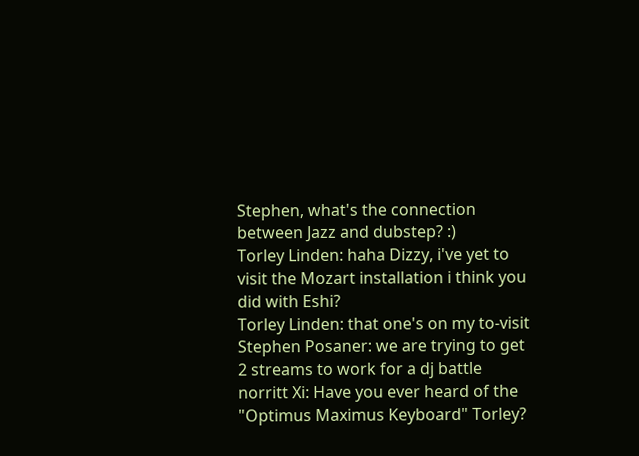Stephen, what's the connection between Jazz and dubstep? :)
Torley Linden: haha Dizzy, i've yet to visit the Mozart installation i think you did with Eshi?
Torley Linden: that one's on my to-visit
Stephen Posaner: we are trying to get 2 streams to work for a dj battle
norritt Xi: Have you ever heard of the "Optimus Maximus Keyboard" Torley?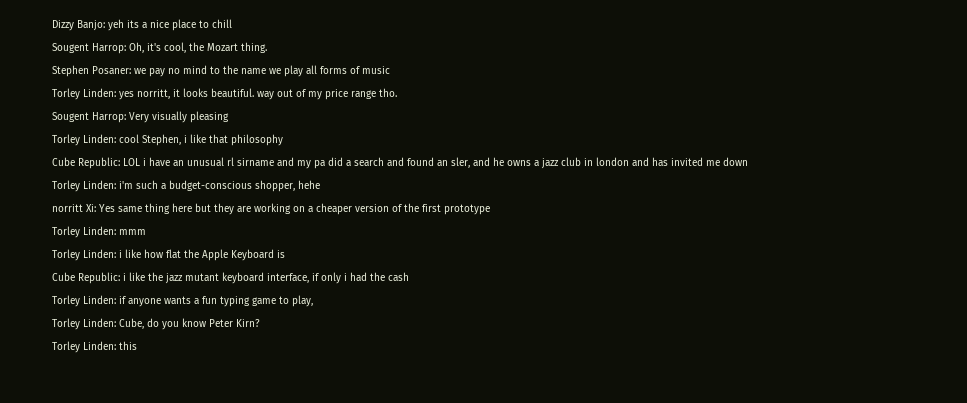Dizzy Banjo: yeh its a nice place to chill
Sougent Harrop: Oh, it's cool, the Mozart thing.
Stephen Posaner: we pay no mind to the name we play all forms of music
Torley Linden: yes norritt, it looks beautiful. way out of my price range tho.
Sougent Harrop: Very visually pleasing
Torley Linden: cool Stephen, i like that philosophy
Cube Republic: LOL i have an unusual rl sirname and my pa did a search and found an sler, and he owns a jazz club in london and has invited me down
Torley Linden: i'm such a budget-conscious shopper, hehe
norritt Xi: Yes same thing here but they are working on a cheaper version of the first prototype
Torley Linden: mmm
Torley Linden: i like how flat the Apple Keyboard is
Cube Republic: i like the jazz mutant keyboard interface, if only i had the cash
Torley Linden: if anyone wants a fun typing game to play,
Torley Linden: Cube, do you know Peter Kirn?
Torley Linden: this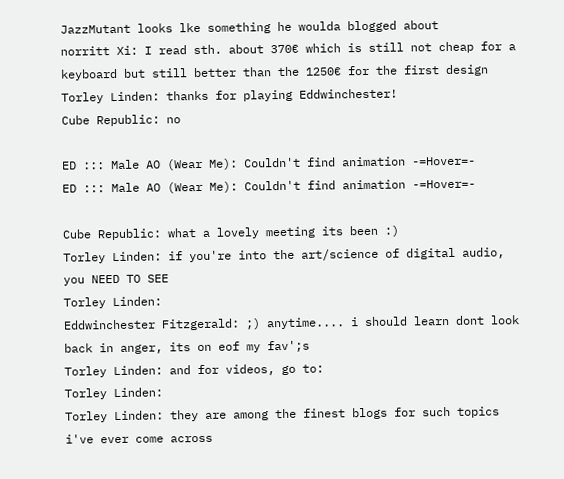JazzMutant looks lke something he woulda blogged about
norritt Xi: I read sth. about 370€ which is still not cheap for a keyboard but still better than the 1250€ for the first design
Torley Linden: thanks for playing Eddwinchester!
Cube Republic: no

ED ::: Male AO (Wear Me): Couldn't find animation -=Hover=-
ED ::: Male AO (Wear Me): Couldn't find animation -=Hover=-

Cube Republic: what a lovely meeting its been :)
Torley Linden: if you're into the art/science of digital audio, you NEED TO SEE
Torley Linden:
Eddwinchester Fitzgerald: ;) anytime.... i should learn dont look back in anger, its on eof my fav';s
Torley Linden: and for videos, go to:
Torley Linden:
Torley Linden: they are among the finest blogs for such topics i've ever come across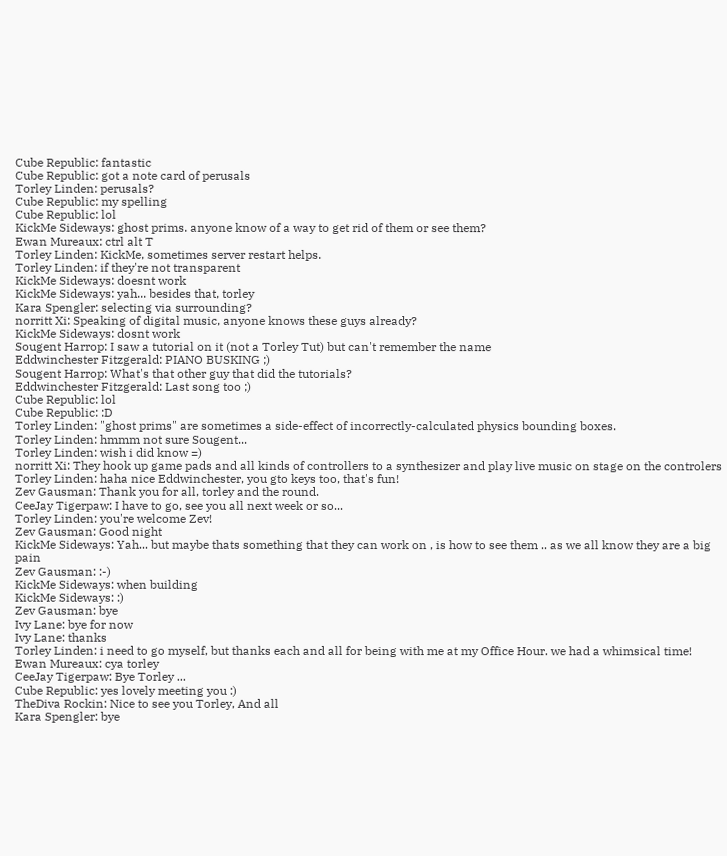Cube Republic: fantastic
Cube Republic: got a note card of perusals
Torley Linden: perusals?
Cube Republic: my spelling
Cube Republic: lol
KickMe Sideways: ghost prims. anyone know of a way to get rid of them or see them?
Ewan Mureaux: ctrl alt T
Torley Linden: KickMe, sometimes server restart helps.
Torley Linden: if they're not transparent
KickMe Sideways: doesnt work
KickMe Sideways: yah... besides that, torley
Kara Spengler: selecting via surrounding?
norritt Xi: Speaking of digital music, anyone knows these guys already?
KickMe Sideways: dosnt work
Sougent Harrop: I saw a tutorial on it (not a Torley Tut) but can't remember the name
Eddwinchester Fitzgerald: PIANO BUSKING ;)
Sougent Harrop: What's that other guy that did the tutorials?
Eddwinchester Fitzgerald: Last song too ;)
Cube Republic: lol
Cube Republic: :D
Torley Linden: "ghost prims" are sometimes a side-effect of incorrectly-calculated physics bounding boxes.
Torley Linden: hmmm not sure Sougent...
Torley Linden: wish i did know =)
norritt Xi: They hook up game pads and all kinds of controllers to a synthesizer and play live music on stage on the controlers
Torley Linden: haha nice Eddwinchester, you gto keys too, that's fun!
Zev Gausman: Thank you for all, torley and the round.
CeeJay Tigerpaw: I have to go, see you all next week or so...
Torley Linden: you're welcome Zev!
Zev Gausman: Good night
KickMe Sideways: Yah... but maybe thats something that they can work on , is how to see them .. as we all know they are a big pain
Zev Gausman: :-)
KickMe Sideways: when building
KickMe Sideways: :)
Zev Gausman: bye
Ivy Lane: bye for now
Ivy Lane: thanks
Torley Linden: i need to go myself, but thanks each and all for being with me at my Office Hour. we had a whimsical time!
Ewan Mureaux: cya torley
CeeJay Tigerpaw: Bye Torley ...
Cube Republic: yes lovely meeting you :)
TheDiva Rockin: Nice to see you Torley, And all
Kara Spengler: bye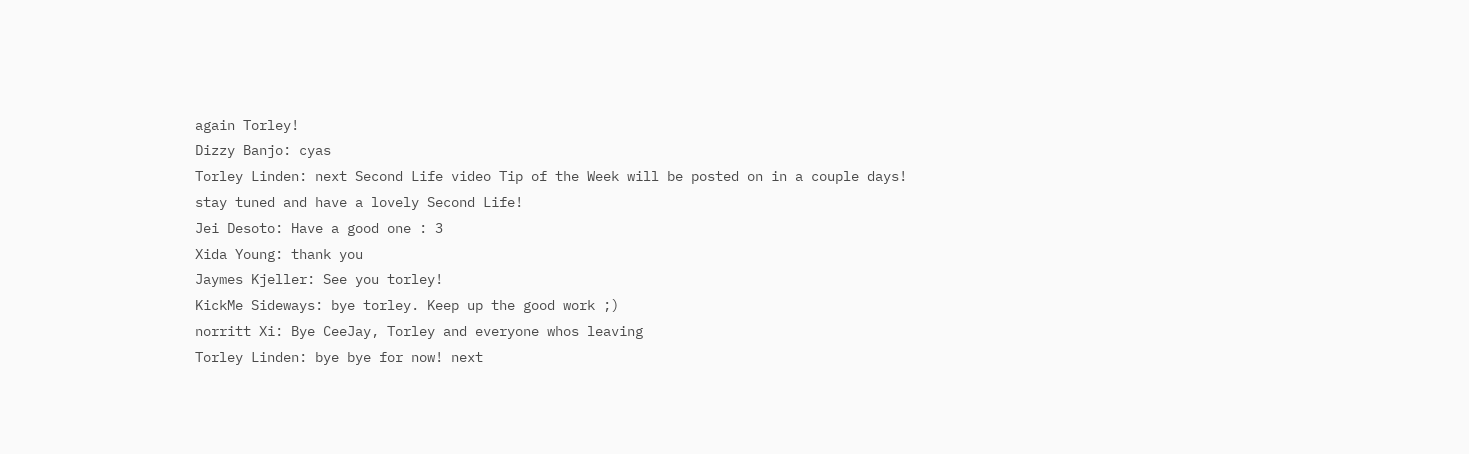again Torley!
Dizzy Banjo: cyas
Torley Linden: next Second Life video Tip of the Week will be posted on in a couple days! stay tuned and have a lovely Second Life!
Jei Desoto: Have a good one : 3
Xida Young: thank you
Jaymes Kjeller: See you torley!
KickMe Sideways: bye torley. Keep up the good work ;)
norritt Xi: Bye CeeJay, Torley and everyone whos leaving
Torley Linden: bye bye for now! next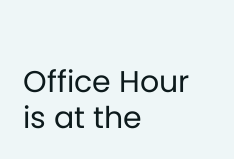Office Hour is at the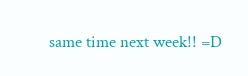same time next week!! =D